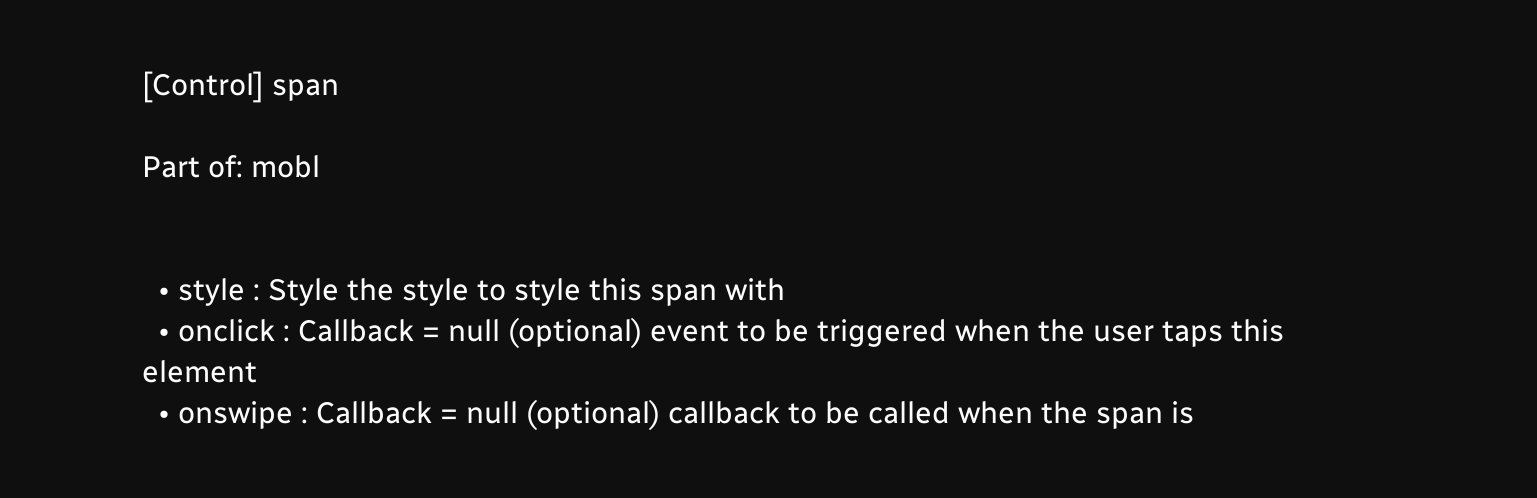[Control] span

Part of: mobl


  • style : Style the style to style this span with
  • onclick : Callback = null (optional) event to be triggered when the user taps this element
  • onswipe : Callback = null (optional) callback to be called when the span is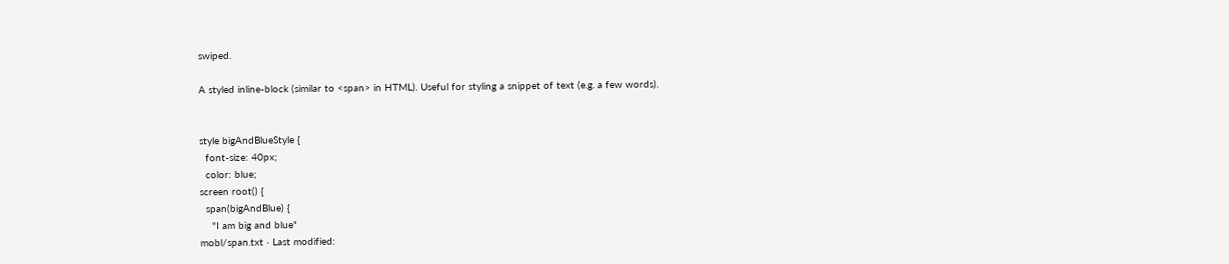swiped.

A styled inline-block (similar to <span> in HTML). Useful for styling a snippet of text (e.g. a few words).


style bigAndBlueStyle {
  font-size: 40px;
  color: blue;
screen root() {
  span(bigAndBlue) {
    "I am big and blue"
mobl/span.txt · Last modified: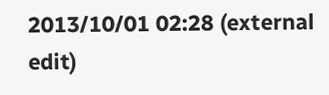2013/10/01 02:28 (external edit)